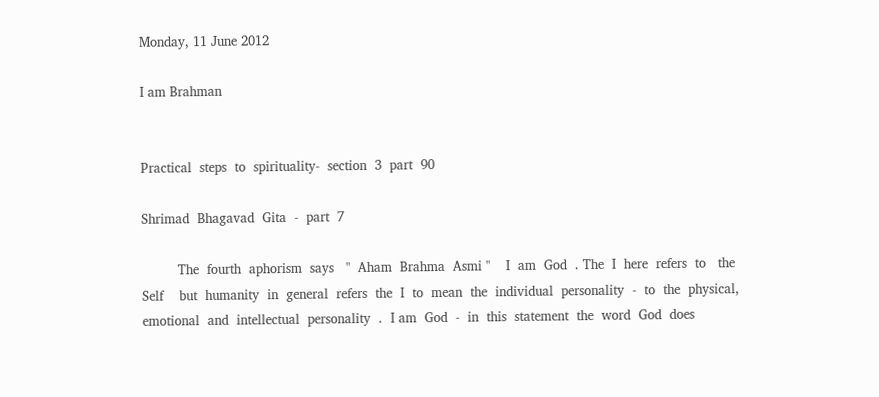Monday, 11 June 2012

I am Brahman


Practical  steps  to  spirituality-  section  3  part  90

Shrimad  Bhagavad  Gita  -  part  7

         The  fourth  aphorism  says   "  Aham  Brahma  Asmi "    I  am  God  . The  I  here  refers  to   the  Self    but  humanity  in  general  refers  the  I  to  mean  the  individual  personality  -  to  the  physical, emotional  and  intellectual  personality  .  I am  God  -  in  this  statement  the  word  God  does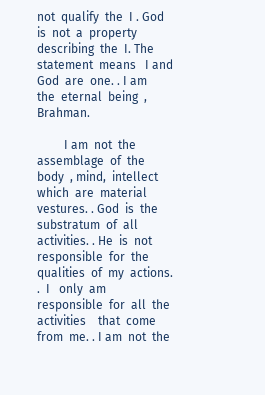not  qualify  the  I . God  is  not  a  property  describing  the  I. The  statement  means   I and  God  are  one. . I am   the  eternal  being  , Brahman.

         I am  not  the  assemblage  of  the  body  , mind,  intellect  which  are  material  vestures. . God  is  the   substratum  of  all  activities. . He  is  not  responsible  for  the  qualities  of  my  actions.   .  I   only  am  responsible  for  all  the  activities    that  come  from  me. . I am  not  the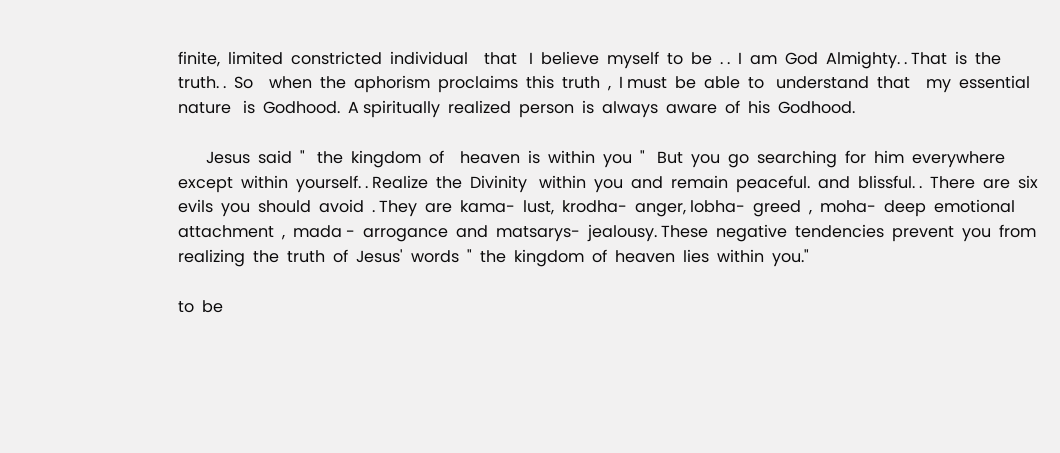finite,  limited  constricted  individual    that   I  believe  myself  to  be  . .  I  am  God  Almighty. . That  is  the  truth. .  So    when  the  aphorism  proclaims  this  truth  ,  I must  be  able  to   understand  that    my  essential  nature   is  Godhood.  A spiritually  realized  person  is  always  aware  of  his  Godhood.

       Jesus  said  "   the  kingdom  of    heaven  is  within  you  "   But  you  go  searching  for  him  everywhere  except  within  yourself. . Realize  the  Divinity   within  you  and  remain  peaceful.  and  blissful. .  There  are  six evils  you  should  avoid  . They  are  kama-  lust,  krodha-  anger, lobha-  greed  ,  moha-  deep  emotional  attachment  ,  mada -  arrogance  and  matsarys-  jealousy. These  negative  tendencies  prevent  you  from   realizing  the  truth  of  Jesus'  words  "  the  kingdom  of  heaven  lies  within  you."

to  be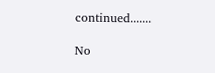continued.......

No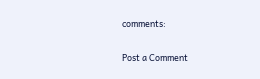comments:

Post a Comment